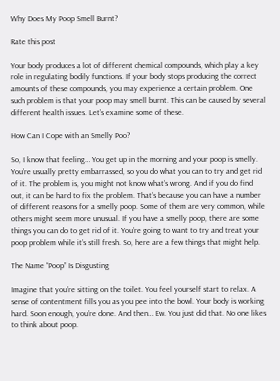Why Does My Poop Smell Burnt?

Rate this post

Your body produces a lot of different chemical compounds, which play a key role in regulating bodily functions. If your body stops producing the correct amounts of these compounds, you may experience a certain problem. One such problem is that your poop may smell burnt. This can be caused by several different health issues. Let’s examine some of these.

How Can I Cope with an Smelly Poo?

So, I know that feeling… You get up in the morning and your poop is smelly. You’re usually pretty embarrassed, so you do what you can to try and get rid of it. The problem is, you might not know what’s wrong. And if you do find out, it can be hard to fix the problem. That’s because you can have a number of different reasons for a smelly poop. Some of them are very common, while others might seem more unusual. If you have a smelly poop, there are some things you can do to get rid of it. You’re going to want to try and treat your poop problem while it’s still fresh. So, here are a few things that might help.

The Name “Poop” Is Disgusting

Imagine that you’re sitting on the toilet. You feel yourself start to relax. A sense of contentment fills you as you pee into the bowl. Your body is working hard. Soon enough, you’re done. And then… Ew. You just did that. No one likes to think about poop.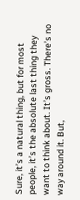Sure, it’s a natural thing, but for most people, it’s the absolute last thing they want to think about. It’s gross. There’s no way around it. But,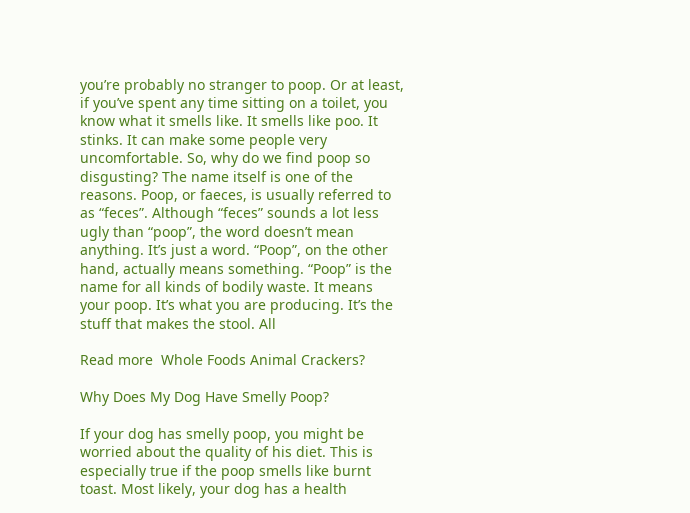you’re probably no stranger to poop. Or at least, if you’ve spent any time sitting on a toilet, you know what it smells like. It smells like poo. It stinks. It can make some people very uncomfortable. So, why do we find poop so disgusting? The name itself is one of the reasons. Poop, or faeces, is usually referred to as “feces”. Although “feces” sounds a lot less ugly than “poop”, the word doesn’t mean anything. It’s just a word. “Poop”, on the other hand, actually means something. “Poop” is the name for all kinds of bodily waste. It means your poop. It’s what you are producing. It’s the stuff that makes the stool. All

Read more  Whole Foods Animal Crackers?

Why Does My Dog Have Smelly Poop?

If your dog has smelly poop, you might be worried about the quality of his diet. This is especially true if the poop smells like burnt toast. Most likely, your dog has a health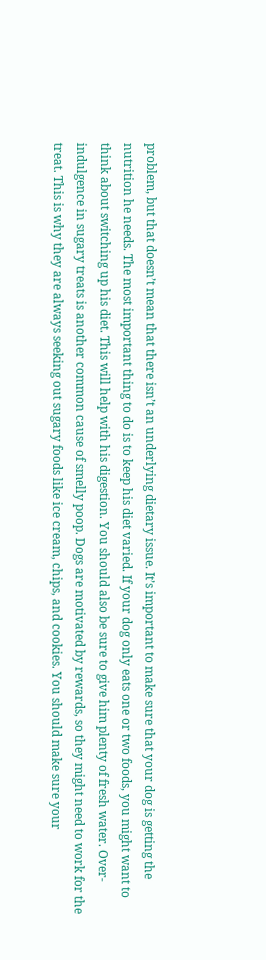problem, but that doesn’t mean that there isn’t an underlying dietary issue. It’s important to make sure that your dog is getting the nutrition he needs. The most important thing to do is to keep his diet varied. If your dog only eats one or two foods, you might want to think about switching up his diet. This will help with his digestion. You should also be sure to give him plenty of fresh water. Over-indulgence in sugary treats is another common cause of smelly poop. Dogs are motivated by rewards, so they might need to work for the treat. This is why they are always seeking out sugary foods like ice cream, chips, and cookies. You should make sure your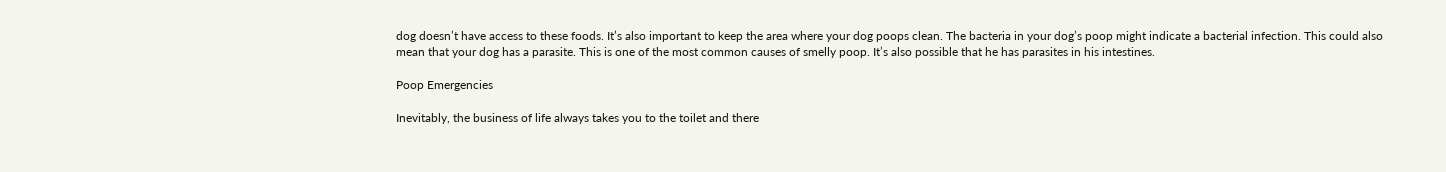dog doesn’t have access to these foods. It’s also important to keep the area where your dog poops clean. The bacteria in your dog’s poop might indicate a bacterial infection. This could also mean that your dog has a parasite. This is one of the most common causes of smelly poop. It’s also possible that he has parasites in his intestines.

Poop Emergencies

Inevitably, the business of life always takes you to the toilet and there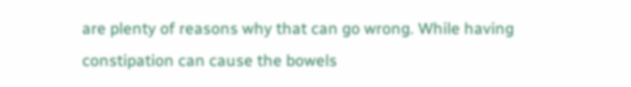are plenty of reasons why that can go wrong. While having constipation can cause the bowels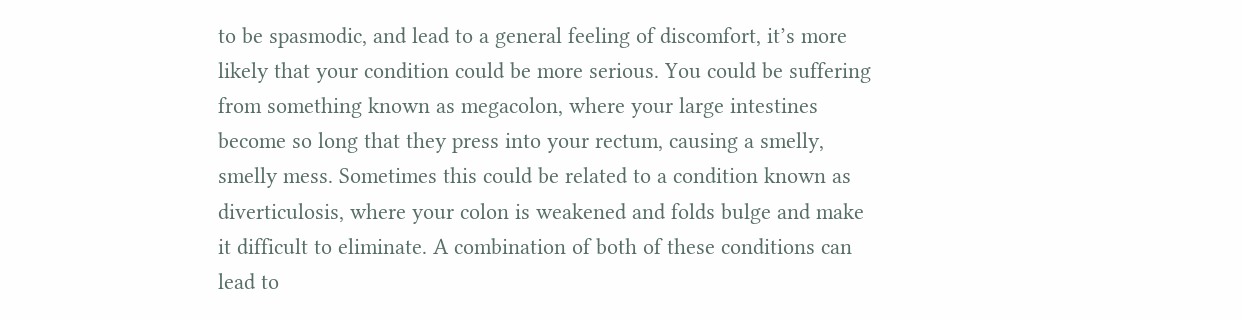to be spasmodic, and lead to a general feeling of discomfort, it’s more likely that your condition could be more serious. You could be suffering from something known as megacolon, where your large intestines become so long that they press into your rectum, causing a smelly, smelly mess. Sometimes this could be related to a condition known as diverticulosis, where your colon is weakened and folds bulge and make it difficult to eliminate. A combination of both of these conditions can lead to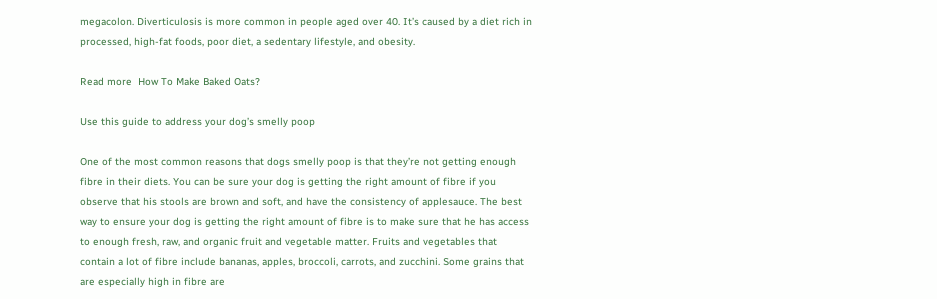megacolon. Diverticulosis is more common in people aged over 40. It’s caused by a diet rich in processed, high-fat foods, poor diet, a sedentary lifestyle, and obesity.

Read more  How To Make Baked Oats?

Use this guide to address your dog’s smelly poop

One of the most common reasons that dogs smelly poop is that they’re not getting enough fibre in their diets. You can be sure your dog is getting the right amount of fibre if you observe that his stools are brown and soft, and have the consistency of applesauce. The best way to ensure your dog is getting the right amount of fibre is to make sure that he has access to enough fresh, raw, and organic fruit and vegetable matter. Fruits and vegetables that contain a lot of fibre include bananas, apples, broccoli, carrots, and zucchini. Some grains that are especially high in fibre are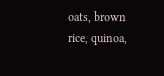oats, brown rice, quinoa,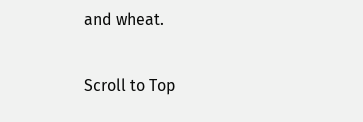and wheat.

Scroll to Top